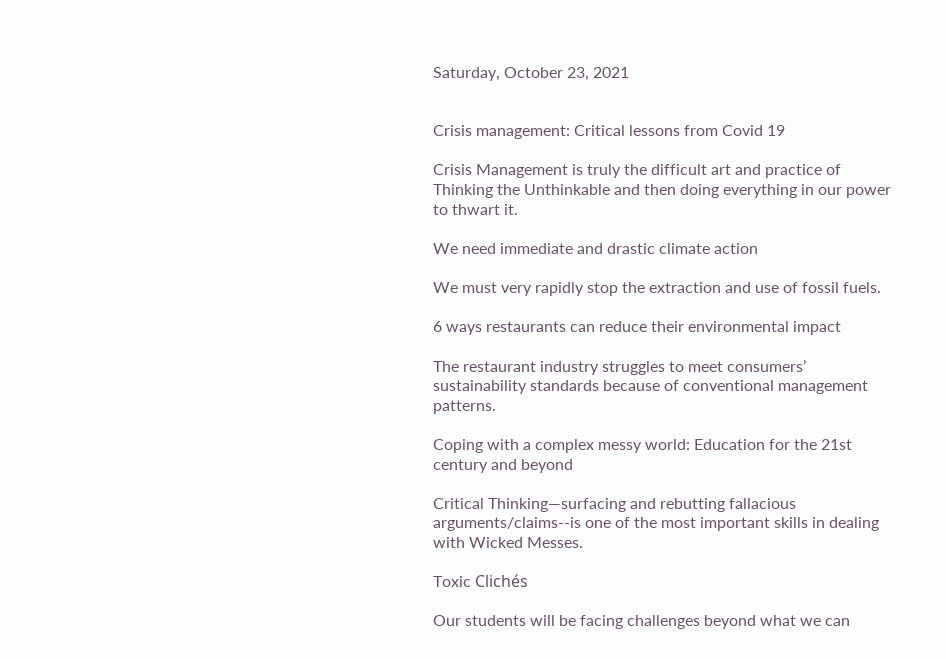Saturday, October 23, 2021


Crisis management: Critical lessons from Covid 19

Crisis Management is truly the difficult art and practice of Thinking the Unthinkable and then doing everything in our power to thwart it.

We need immediate and drastic climate action

We must very rapidly stop the extraction and use of fossil fuels.

6 ways restaurants can reduce their environmental impact

The restaurant industry struggles to meet consumers’ sustainability standards because of conventional management patterns.

Coping with a complex messy world: Education for the 21st century and beyond

Critical Thinking—surfacing and rebutting fallacious arguments/claims--is one of the most important skills in dealing with Wicked Messes.

Toxic Clichés

Our students will be facing challenges beyond what we can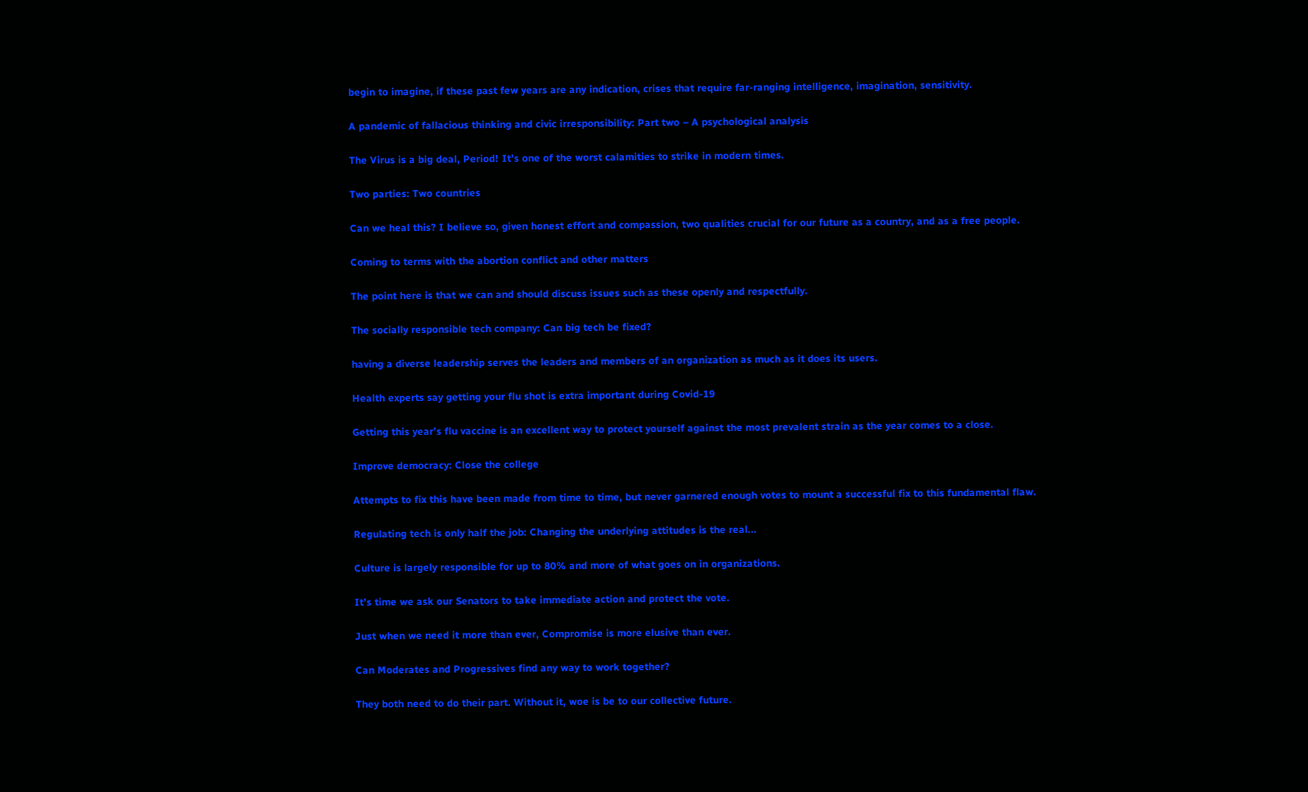begin to imagine, if these past few years are any indication, crises that require far-ranging intelligence, imagination, sensitivity.

A pandemic of fallacious thinking and civic irresponsibility: Part two – A psychological analysis

The Virus is a big deal, Period! It’s one of the worst calamities to strike in modern times.

Two parties: Two countries

Can we heal this? I believe so, given honest effort and compassion, two qualities crucial for our future as a country, and as a free people.

Coming to terms with the abortion conflict and other matters

The point here is that we can and should discuss issues such as these openly and respectfully.

The socially responsible tech company: Can big tech be fixed?

having a diverse leadership serves the leaders and members of an organization as much as it does its users.

Health experts say getting your flu shot is extra important during Covid-19

Getting this year’s flu vaccine is an excellent way to protect yourself against the most prevalent strain as the year comes to a close.

Improve democracy: Close the college

Attempts to fix this have been made from time to time, but never garnered enough votes to mount a successful fix to this fundamental flaw.

Regulating tech is only half the job: Changing the underlying attitudes is the real...

Culture is largely responsible for up to 80% and more of what goes on in organizations.

It’s time we ask our Senators to take immediate action and protect the vote.

Just when we need it more than ever, Compromise is more elusive than ever.

Can Moderates and Progressives find any way to work together?

They both need to do their part. Without it, woe is be to our collective future.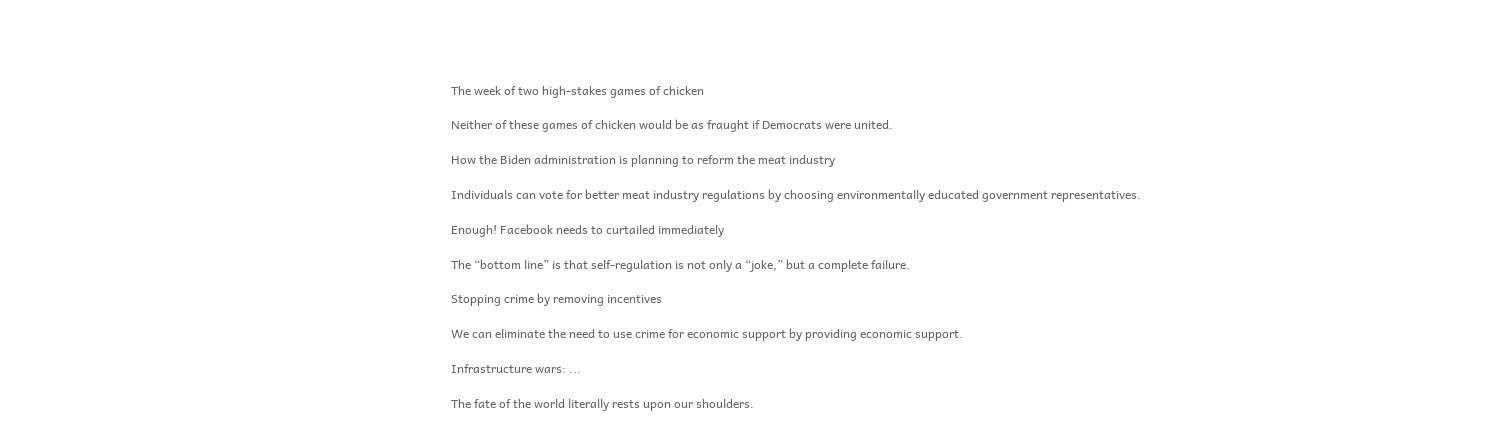The week of two high-stakes games of chicken

Neither of these games of chicken would be as fraught if Democrats were united.

How the Biden administration is planning to reform the meat industry

Individuals can vote for better meat industry regulations by choosing environmentally educated government representatives.

Enough! Facebook needs to curtailed immediately

The “bottom line” is that self-regulation is not only a “joke,” but a complete failure.

Stopping crime by removing incentives

We can eliminate the need to use crime for economic support by providing economic support.

Infrastructure wars: ...

The fate of the world literally rests upon our shoulders.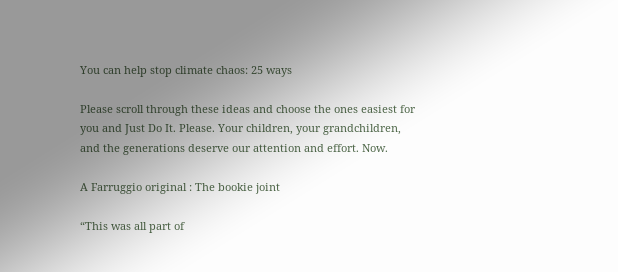You can help stop climate chaos: 25 ways

Please scroll through these ideas and choose the ones easiest for you and Just Do It. Please. Your children, your grandchildren, and the generations deserve our attention and effort. Now.

A Farruggio original : The bookie joint

“This was all part of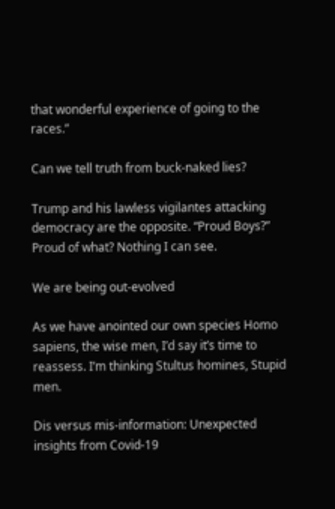that wonderful experience of going to the races.”

Can we tell truth from buck-naked lies?

Trump and his lawless vigilantes attacking democracy are the opposite. “Proud Boys?” Proud of what? Nothing I can see.

We are being out-evolved

As we have anointed our own species Homo sapiens, the wise men, I’d say it’s time to reassess. I’m thinking Stultus homines, Stupid men.

Dis versus mis-information: Unexpected insights from Covid-19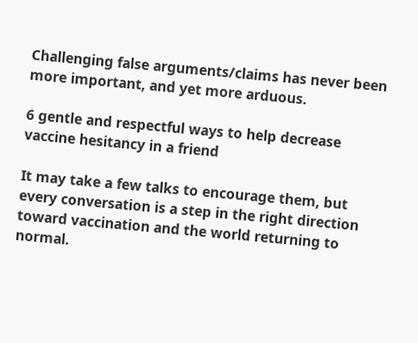Challenging false arguments/claims has never been more important, and yet more arduous.

6 gentle and respectful ways to help decrease vaccine hesitancy in a friend

It may take a few talks to encourage them, but every conversation is a step in the right direction toward vaccination and the world returning to normal.